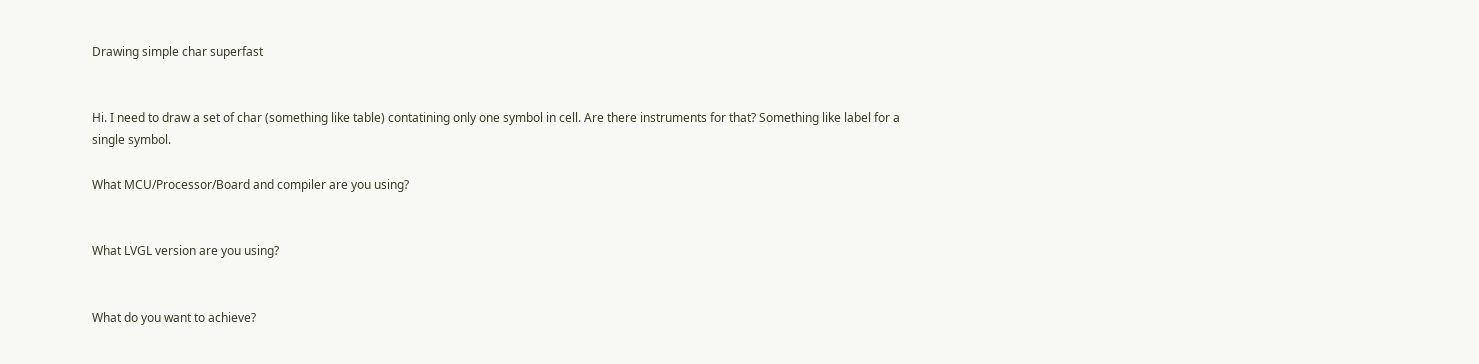Drawing simple char superfast


Hi. I need to draw a set of char (something like table) contatining only one symbol in cell. Are there instruments for that? Something like label for a single symbol.

What MCU/Processor/Board and compiler are you using?


What LVGL version are you using?


What do you want to achieve?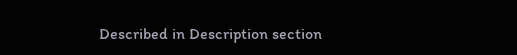Described in Description section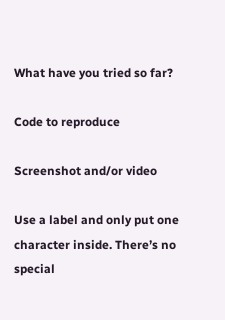What have you tried so far?

Code to reproduce

Screenshot and/or video

Use a label and only put one character inside. There’s no special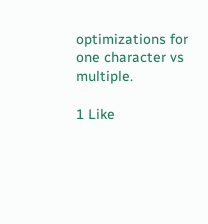optimizations for one character vs multiple.

1 Like